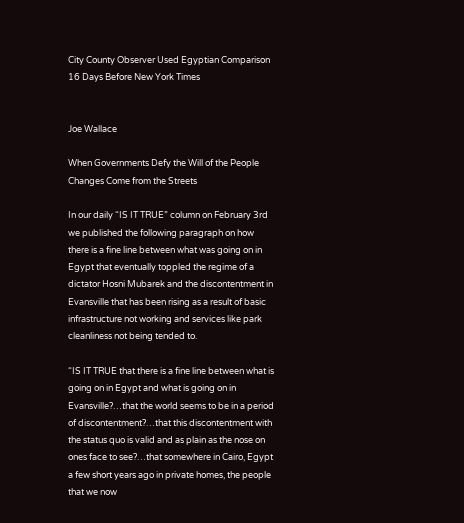City County Observer Used Egyptian Comparison 16 Days Before New York Times


Joe Wallace

When Governments Defy the Will of the People Changes Come from the Streets

In our daily “IS IT TRUE” column on February 3rd we published the following paragraph on how there is a fine line between what was going on in Egypt that eventually toppled the regime of a dictator Hosni Mubarek and the discontentment in Evansville that has been rising as a result of basic infrastructure not working and services like park cleanliness not being tended to.

“IS IT TRUE that there is a fine line between what is going on in Egypt and what is going on in Evansville?…that the world seems to be in a period of discontentment?…that this discontentment with the status quo is valid and as plain as the nose on ones face to see?…that somewhere in Cairo, Egypt a few short years ago in private homes, the people that we now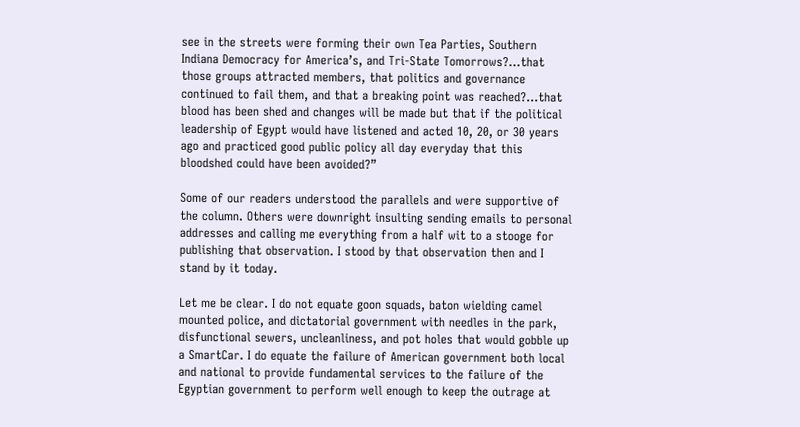see in the streets were forming their own Tea Parties, Southern Indiana Democracy for America’s, and Tri-State Tomorrows?…that those groups attracted members, that politics and governance continued to fail them, and that a breaking point was reached?…that blood has been shed and changes will be made but that if the political leadership of Egypt would have listened and acted 10, 20, or 30 years ago and practiced good public policy all day everyday that this bloodshed could have been avoided?”

Some of our readers understood the parallels and were supportive of the column. Others were downright insulting sending emails to personal addresses and calling me everything from a half wit to a stooge for publishing that observation. I stood by that observation then and I stand by it today.

Let me be clear. I do not equate goon squads, baton wielding camel mounted police, and dictatorial government with needles in the park, disfunctional sewers, uncleanliness, and pot holes that would gobble up a SmartCar. I do equate the failure of American government both local and national to provide fundamental services to the failure of the Egyptian government to perform well enough to keep the outrage at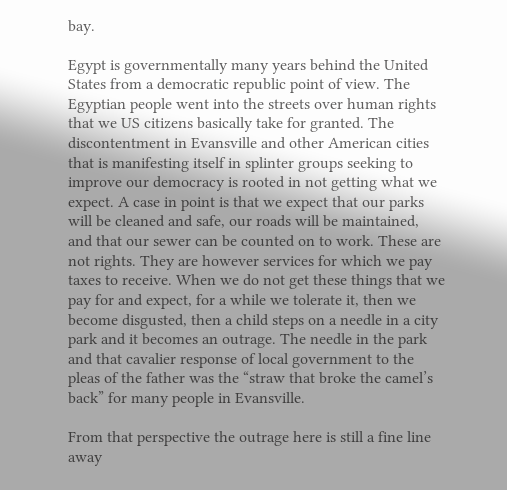bay.

Egypt is governmentally many years behind the United States from a democratic republic point of view. The Egyptian people went into the streets over human rights that we US citizens basically take for granted. The discontentment in Evansville and other American cities that is manifesting itself in splinter groups seeking to improve our democracy is rooted in not getting what we expect. A case in point is that we expect that our parks will be cleaned and safe, our roads will be maintained, and that our sewer can be counted on to work. These are not rights. They are however services for which we pay taxes to receive. When we do not get these things that we pay for and expect, for a while we tolerate it, then we become disgusted, then a child steps on a needle in a city park and it becomes an outrage. The needle in the park and that cavalier response of local government to the pleas of the father was the “straw that broke the camel’s back” for many people in Evansville.

From that perspective the outrage here is still a fine line away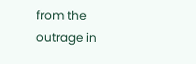from the outrage in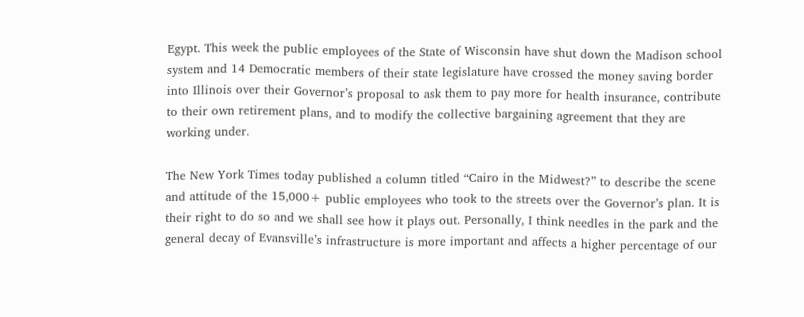Egypt. This week the public employees of the State of Wisconsin have shut down the Madison school system and 14 Democratic members of their state legislature have crossed the money saving border into Illinois over their Governor’s proposal to ask them to pay more for health insurance, contribute to their own retirement plans, and to modify the collective bargaining agreement that they are working under.

The New York Times today published a column titled “Cairo in the Midwest?” to describe the scene and attitude of the 15,000+ public employees who took to the streets over the Governor’s plan. It is their right to do so and we shall see how it plays out. Personally, I think needles in the park and the general decay of Evansville’s infrastructure is more important and affects a higher percentage of our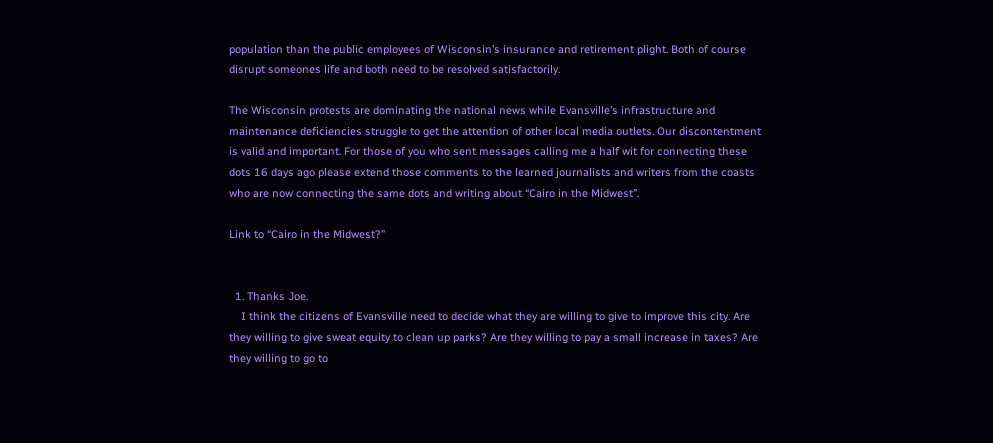population than the public employees of Wisconsin’s insurance and retirement plight. Both of course disrupt someones life and both need to be resolved satisfactorily.

The Wisconsin protests are dominating the national news while Evansville’s infrastructure and maintenance deficiencies struggle to get the attention of other local media outlets. Our discontentment is valid and important. For those of you who sent messages calling me a half wit for connecting these dots 16 days ago please extend those comments to the learned journalists and writers from the coasts who are now connecting the same dots and writing about “Cairo in the Midwest”.

Link to “Cairo in the Midwest?”


  1. Thanks Joe.
    I think the citizens of Evansville need to decide what they are willing to give to improve this city. Are they willing to give sweat equity to clean up parks? Are they willing to pay a small increase in taxes? Are they willing to go to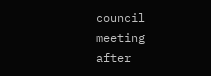council meeting after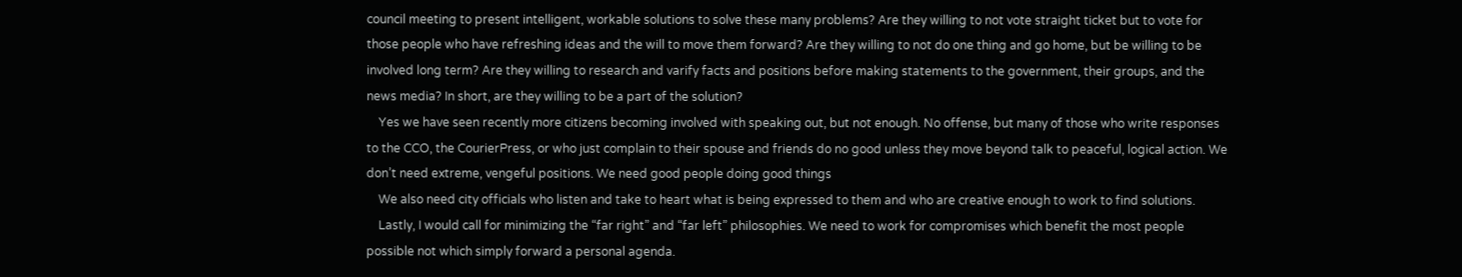council meeting to present intelligent, workable solutions to solve these many problems? Are they willing to not vote straight ticket but to vote for those people who have refreshing ideas and the will to move them forward? Are they willing to not do one thing and go home, but be willing to be involved long term? Are they willing to research and varify facts and positions before making statements to the government, their groups, and the news media? In short, are they willing to be a part of the solution?
    Yes we have seen recently more citizens becoming involved with speaking out, but not enough. No offense, but many of those who write responses to the CCO, the CourierPress, or who just complain to their spouse and friends do no good unless they move beyond talk to peaceful, logical action. We don’t need extreme, vengeful positions. We need good people doing good things
    We also need city officials who listen and take to heart what is being expressed to them and who are creative enough to work to find solutions.
    Lastly, I would call for minimizing the “far right” and “far left” philosophies. We need to work for compromises which benefit the most people possible not which simply forward a personal agenda.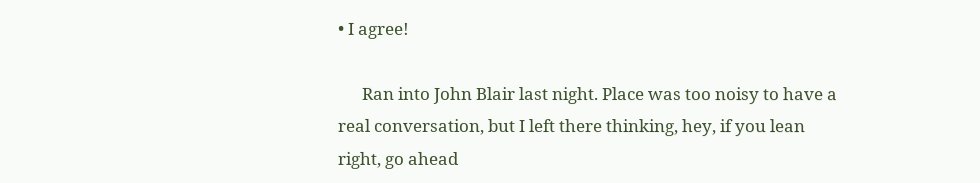• I agree!

      Ran into John Blair last night. Place was too noisy to have a real conversation, but I left there thinking, hey, if you lean right, go ahead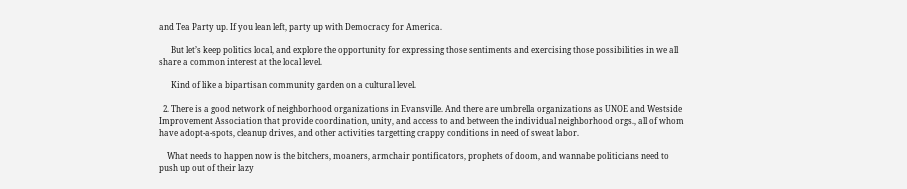and Tea Party up. If you lean left, party up with Democracy for America.

      But let’s keep politics local, and explore the opportunity for expressing those sentiments and exercising those possibilities in we all share a common interest at the local level.

      Kind of like a bipartisan community garden on a cultural level.

  2. There is a good network of neighborhood organizations in Evansville. And there are umbrella organizations as UNOE and Westside Improvement Association that provide coordination, unity, and access to and between the individual neighborhood orgs., all of whom have adopt-a-spots, cleanup drives, and other activities targetting crappy conditions in need of sweat labor.

    What needs to happen now is the bitchers, moaners, armchair pontificators, prophets of doom, and wannabe politicians need to push up out of their lazy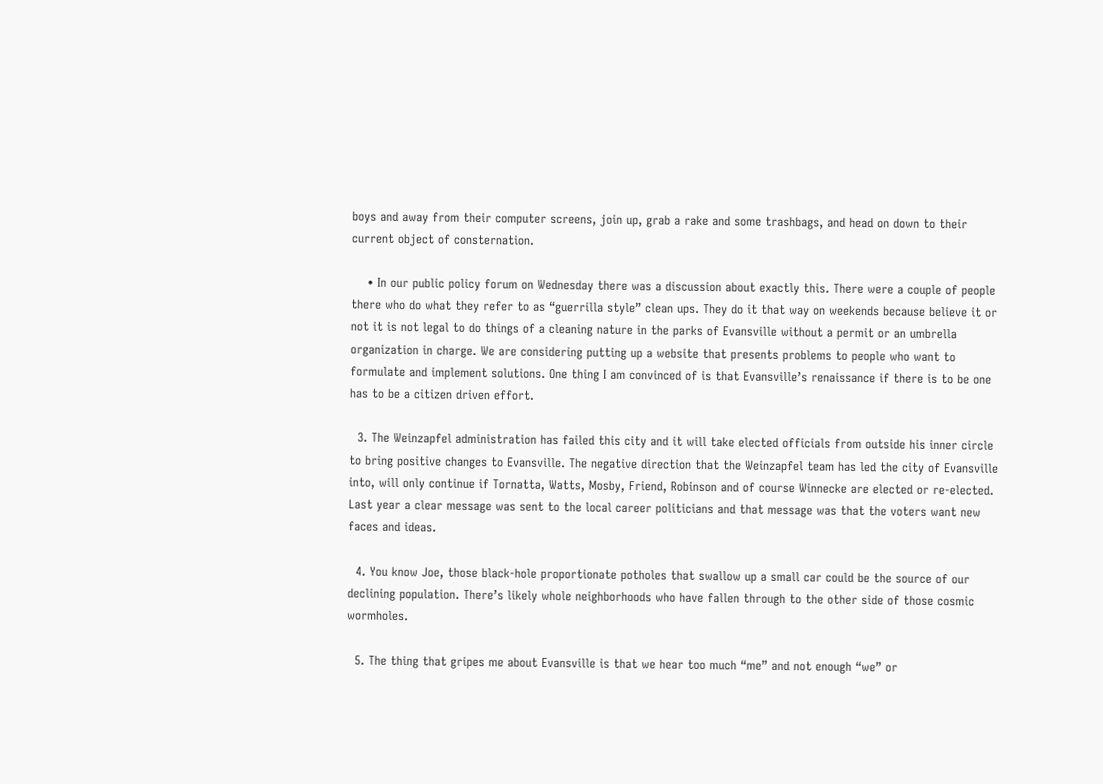boys and away from their computer screens, join up, grab a rake and some trashbags, and head on down to their current object of consternation.

    • In our public policy forum on Wednesday there was a discussion about exactly this. There were a couple of people there who do what they refer to as “guerrilla style” clean ups. They do it that way on weekends because believe it or not it is not legal to do things of a cleaning nature in the parks of Evansville without a permit or an umbrella organization in charge. We are considering putting up a website that presents problems to people who want to formulate and implement solutions. One thing I am convinced of is that Evansville’s renaissance if there is to be one has to be a citizen driven effort.

  3. The Weinzapfel administration has failed this city and it will take elected officials from outside his inner circle to bring positive changes to Evansville. The negative direction that the Weinzapfel team has led the city of Evansville into, will only continue if Tornatta, Watts, Mosby, Friend, Robinson and of course Winnecke are elected or re-elected. Last year a clear message was sent to the local career politicians and that message was that the voters want new faces and ideas.

  4. You know Joe, those black-hole proportionate potholes that swallow up a small car could be the source of our declining population. There’s likely whole neighborhoods who have fallen through to the other side of those cosmic wormholes.

  5. The thing that gripes me about Evansville is that we hear too much “me” and not enough “we” or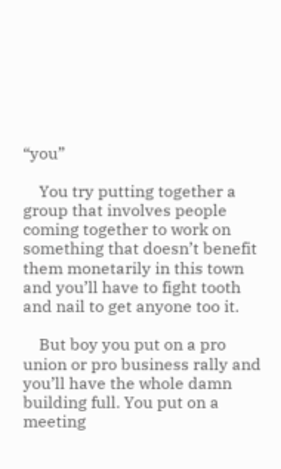“you”

    You try putting together a group that involves people coming together to work on something that doesn’t benefit them monetarily in this town and you’ll have to fight tooth and nail to get anyone too it.

    But boy you put on a pro union or pro business rally and you’ll have the whole damn building full. You put on a meeting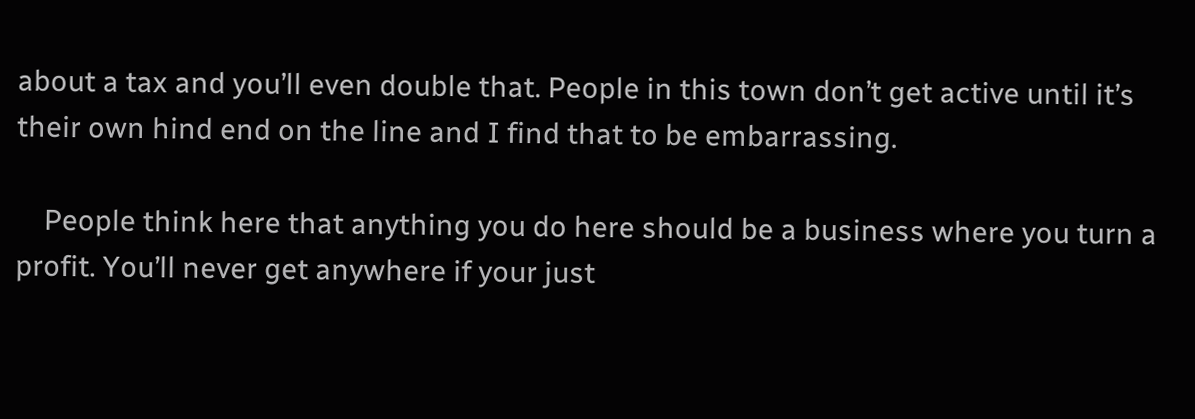about a tax and you’ll even double that. People in this town don’t get active until it’s their own hind end on the line and I find that to be embarrassing.

    People think here that anything you do here should be a business where you turn a profit. You’ll never get anywhere if your just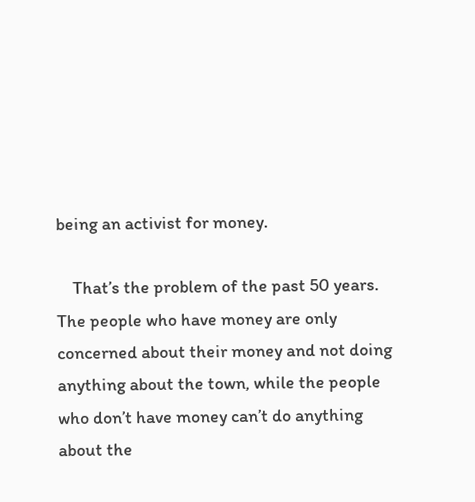being an activist for money.

    That’s the problem of the past 50 years. The people who have money are only concerned about their money and not doing anything about the town, while the people who don’t have money can’t do anything about the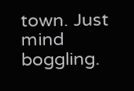town. Just mind boggling.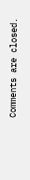Comments are closed.